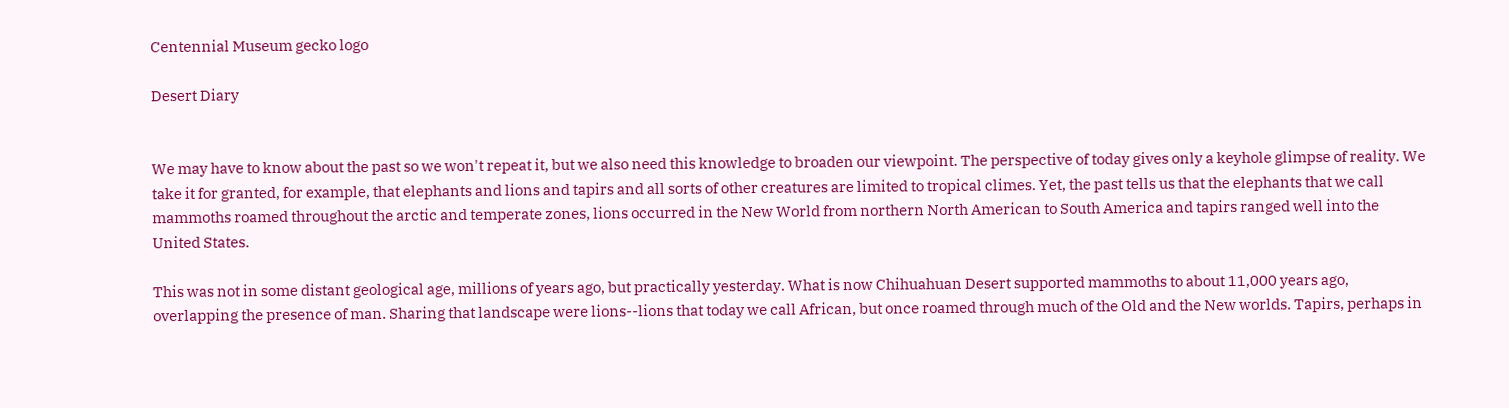Centennial Museum gecko logo

Desert Diary


We may have to know about the past so we won't repeat it, but we also need this knowledge to broaden our viewpoint. The perspective of today gives only a keyhole glimpse of reality. We take it for granted, for example, that elephants and lions and tapirs and all sorts of other creatures are limited to tropical climes. Yet, the past tells us that the elephants that we call mammoths roamed throughout the arctic and temperate zones, lions occurred in the New World from northern North American to South America and tapirs ranged well into the United States.

This was not in some distant geological age, millions of years ago, but practically yesterday. What is now Chihuahuan Desert supported mammoths to about 11,000 years ago, overlapping the presence of man. Sharing that landscape were lions--lions that today we call African, but once roamed through much of the Old and the New worlds. Tapirs, perhaps in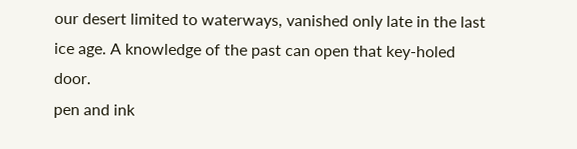our desert limited to waterways, vanished only late in the last ice age. A knowledge of the past can open that key-holed door.
pen and ink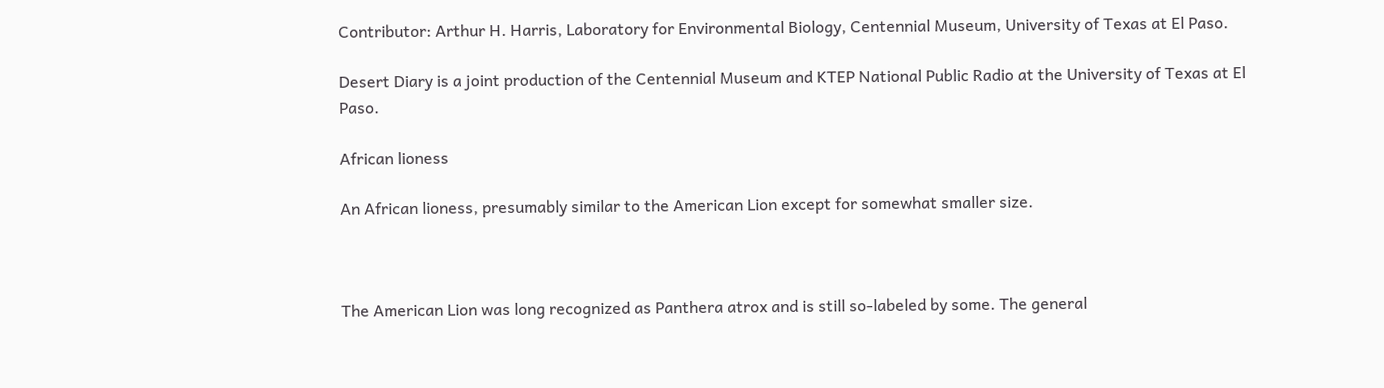Contributor: Arthur H. Harris, Laboratory for Environmental Biology, Centennial Museum, University of Texas at El Paso.

Desert Diary is a joint production of the Centennial Museum and KTEP National Public Radio at the University of Texas at El Paso.

African lioness

An African lioness, presumably similar to the American Lion except for somewhat smaller size.



The American Lion was long recognized as Panthera atrox and is still so-labeled by some. The general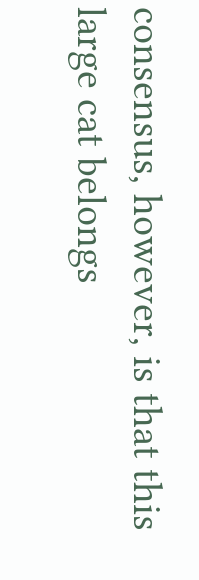consensus, however, is that this large cat belongs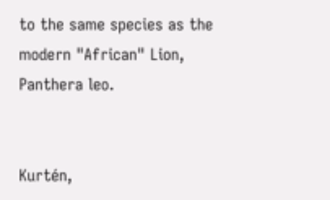to the same species as the modern "African" Lion, Panthera leo.


Kurtén,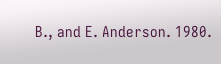B., and E. Anderson. 1980.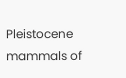Pleistocene mammals of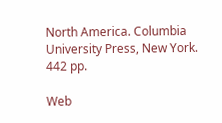North America. Columbia University Press, New York. 442 pp.

Web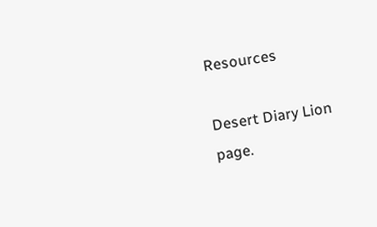Resources

Desert Diary Lion page.